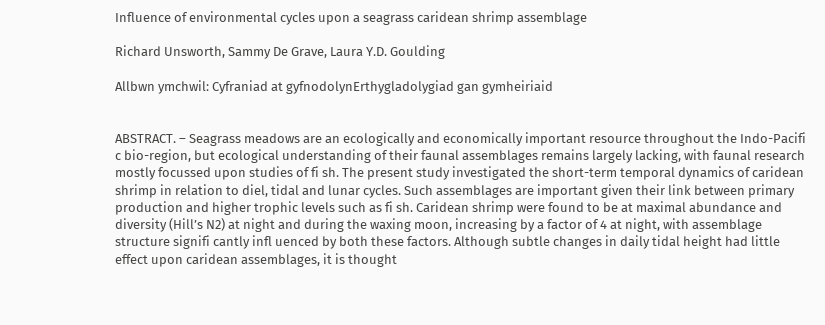Influence of environmental cycles upon a seagrass caridean shrimp assemblage

Richard Unsworth, Sammy De Grave, Laura Y.D. Goulding

Allbwn ymchwil: Cyfraniad at gyfnodolynErthygladolygiad gan gymheiriaid


ABSTRACT. – Seagrass meadows are an ecologically and economically important resource throughout the Indo-Pacifi c bio-region, but ecological understanding of their faunal assemblages remains largely lacking, with faunal research mostly focussed upon studies of fi sh. The present study investigated the short-term temporal dynamics of caridean shrimp in relation to diel, tidal and lunar cycles. Such assemblages are important given their link between primary production and higher trophic levels such as fi sh. Caridean shrimp were found to be at maximal abundance and diversity (Hill’s N2) at night and during the waxing moon, increasing by a factor of 4 at night, with assemblage structure signifi cantly infl uenced by both these factors. Although subtle changes in daily tidal height had little effect upon caridean assemblages, it is thought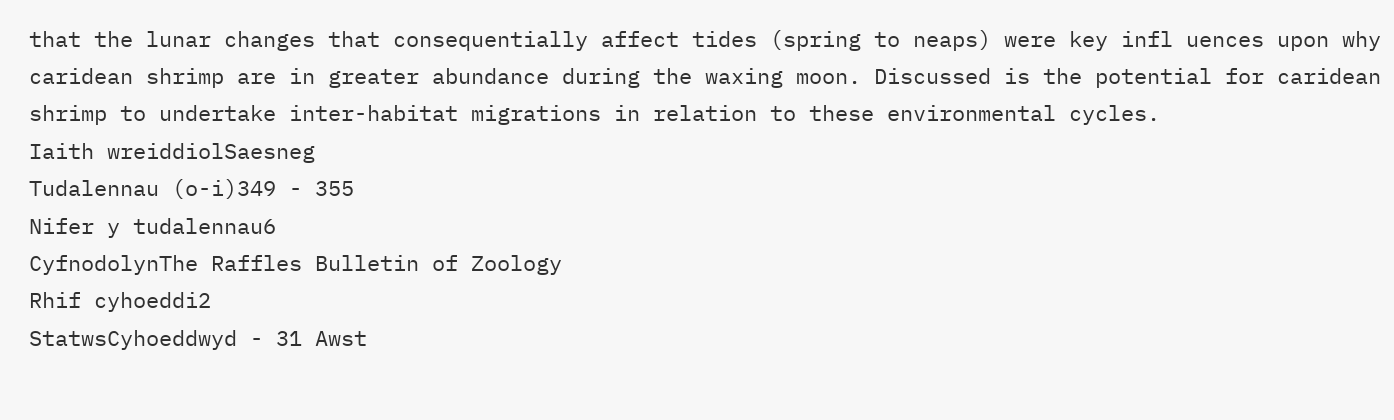that the lunar changes that consequentially affect tides (spring to neaps) were key infl uences upon why caridean shrimp are in greater abundance during the waxing moon. Discussed is the potential for caridean shrimp to undertake inter-habitat migrations in relation to these environmental cycles.
Iaith wreiddiolSaesneg
Tudalennau (o-i)349 - 355
Nifer y tudalennau6
CyfnodolynThe Raffles Bulletin of Zoology
Rhif cyhoeddi2
StatwsCyhoeddwyd - 31 Awst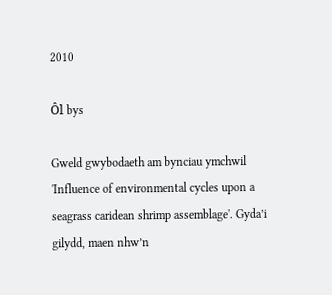2010

Ôl bys

Gweld gwybodaeth am bynciau ymchwil 'Influence of environmental cycles upon a seagrass caridean shrimp assemblage'. Gyda’i gilydd, maen nhw’n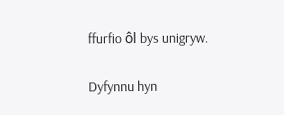ffurfio ôl bys unigryw.

Dyfynnu hyn